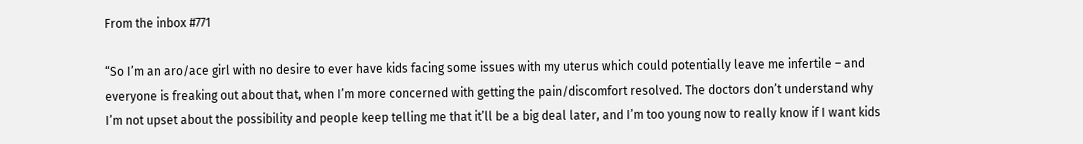From the inbox #771

“So I’m an aro/ace girl with no desire to ever have kids facing some issues with my uterus which could potentially leave me infertile – and everyone is freaking out about that, when I’m more concerned with getting the pain/discomfort resolved. The doctors don’t understand why I’m not upset about the possibility and people keep telling me that it’ll be a big deal later, and I’m too young now to really know if I want kids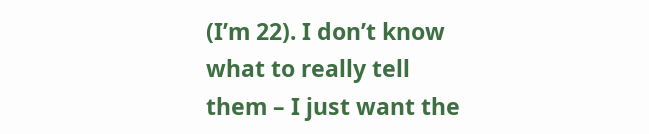(I’m 22). I don’t know what to really tell them – I just want the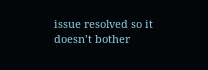issue resolved so it doesn’t bother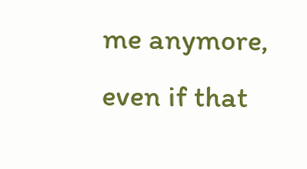me anymore, even if that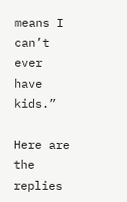means I can’t ever have kids.”

Here are the replies